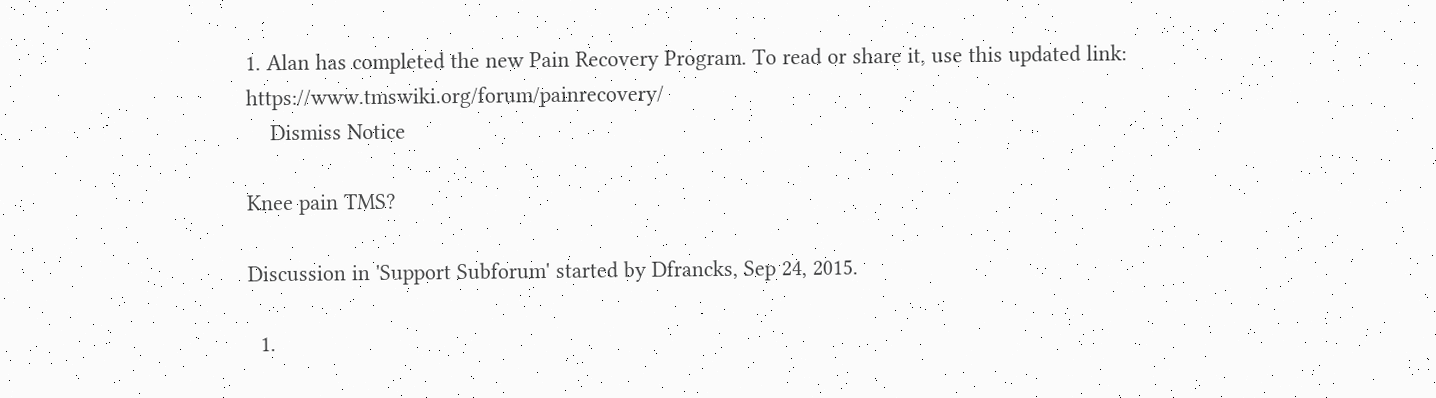1. Alan has completed the new Pain Recovery Program. To read or share it, use this updated link: https://www.tmswiki.org/forum/painrecovery/
    Dismiss Notice

Knee pain TMS?

Discussion in 'Support Subforum' started by Dfrancks, Sep 24, 2015.

  1.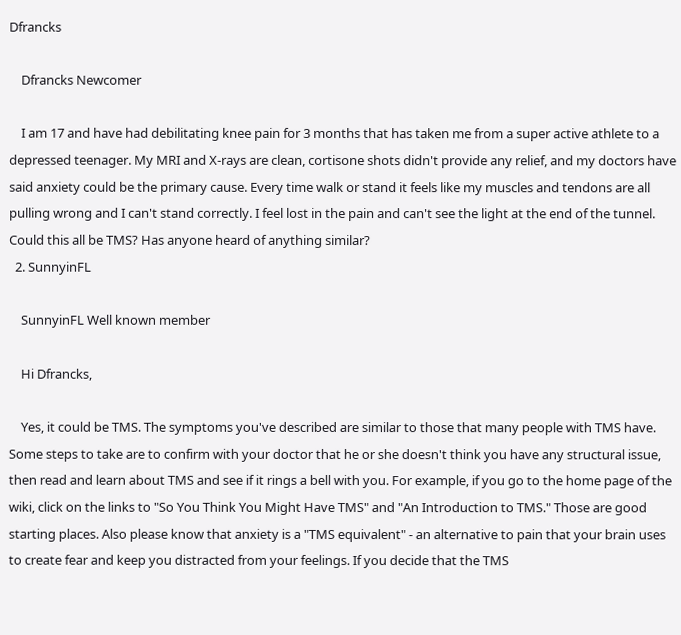Dfrancks

    Dfrancks Newcomer

    I am 17 and have had debilitating knee pain for 3 months that has taken me from a super active athlete to a depressed teenager. My MRI and X-rays are clean, cortisone shots didn't provide any relief, and my doctors have said anxiety could be the primary cause. Every time walk or stand it feels like my muscles and tendons are all pulling wrong and I can't stand correctly. I feel lost in the pain and can't see the light at the end of the tunnel. Could this all be TMS? Has anyone heard of anything similar?
  2. SunnyinFL

    SunnyinFL Well known member

    Hi Dfrancks,

    Yes, it could be TMS. The symptoms you've described are similar to those that many people with TMS have. Some steps to take are to confirm with your doctor that he or she doesn't think you have any structural issue, then read and learn about TMS and see if it rings a bell with you. For example, if you go to the home page of the wiki, click on the links to "So You Think You Might Have TMS" and "An Introduction to TMS." Those are good starting places. Also please know that anxiety is a "TMS equivalent" - an alternative to pain that your brain uses to create fear and keep you distracted from your feelings. If you decide that the TMS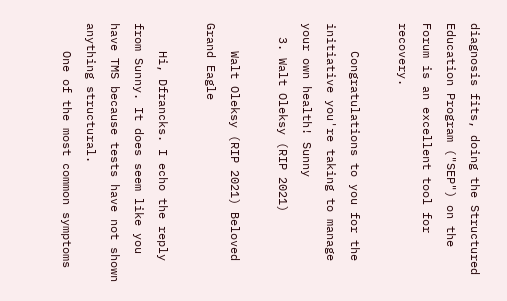diagnosis fits, doing the Structured Education Program ("SEP") on the Forum is an excellent tool for recovery.

    Congratulations to you for the initiative you're taking to manage your own health! Sunny
  3. Walt Oleksy (RIP 2021)

    Walt Oleksy (RIP 2021) Beloved Grand Eagle

    Hi, Dfrancks. I echo the reply from Sunny. It does seem like you have TMS because tests have not shown anything structural.
    One of the most common symptoms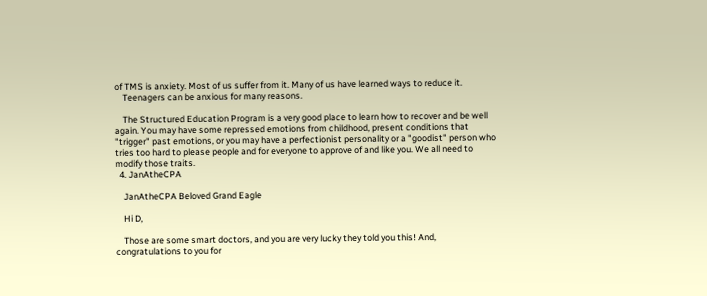of TMS is anxiety. Most of us suffer from it. Many of us have learned ways to reduce it.
    Teenagers can be anxious for many reasons.

    The Structured Education Program is a very good place to learn how to recover and be well again. You may have some repressed emotions from childhood, present conditions that "trigger" past emotions, or you may have a perfectionist personality or a "goodist" person who tries too hard to please people and for everyone to approve of and like you. We all need to modify those traits.
  4. JanAtheCPA

    JanAtheCPA Beloved Grand Eagle

    Hi D,

    Those are some smart doctors, and you are very lucky they told you this! And, congratulations to you for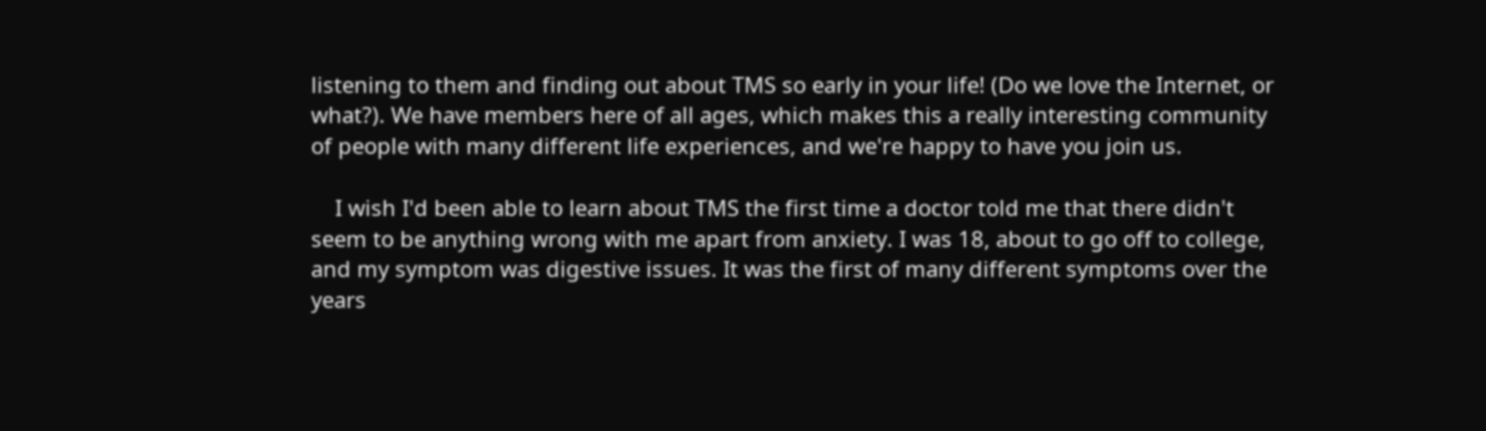listening to them and finding out about TMS so early in your life! (Do we love the Internet, or what?). We have members here of all ages, which makes this a really interesting community of people with many different life experiences, and we're happy to have you join us.

    I wish I'd been able to learn about TMS the first time a doctor told me that there didn't seem to be anything wrong with me apart from anxiety. I was 18, about to go off to college, and my symptom was digestive issues. It was the first of many different symptoms over the years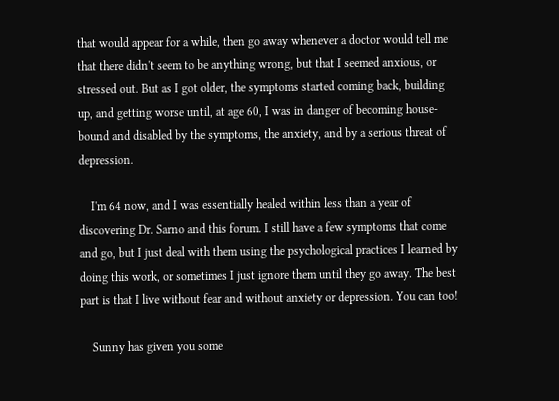that would appear for a while, then go away whenever a doctor would tell me that there didn't seem to be anything wrong, but that I seemed anxious, or stressed out. But as I got older, the symptoms started coming back, building up, and getting worse until, at age 60, I was in danger of becoming house-bound and disabled by the symptoms, the anxiety, and by a serious threat of depression.

    I'm 64 now, and I was essentially healed within less than a year of discovering Dr. Sarno and this forum. I still have a few symptoms that come and go, but I just deal with them using the psychological practices I learned by doing this work, or sometimes I just ignore them until they go away. The best part is that I live without fear and without anxiety or depression. You can too!

    Sunny has given you some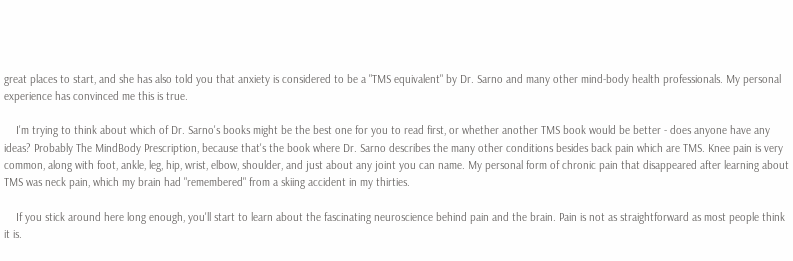great places to start, and she has also told you that anxiety is considered to be a "TMS equivalent" by Dr. Sarno and many other mind-body health professionals. My personal experience has convinced me this is true.

    I'm trying to think about which of Dr. Sarno's books might be the best one for you to read first, or whether another TMS book would be better - does anyone have any ideas? Probably The MindBody Prescription, because that's the book where Dr. Sarno describes the many other conditions besides back pain which are TMS. Knee pain is very common, along with foot, ankle, leg, hip, wrist, elbow, shoulder, and just about any joint you can name. My personal form of chronic pain that disappeared after learning about TMS was neck pain, which my brain had "remembered" from a skiing accident in my thirties.

    If you stick around here long enough, you'll start to learn about the fascinating neuroscience behind pain and the brain. Pain is not as straightforward as most people think it is.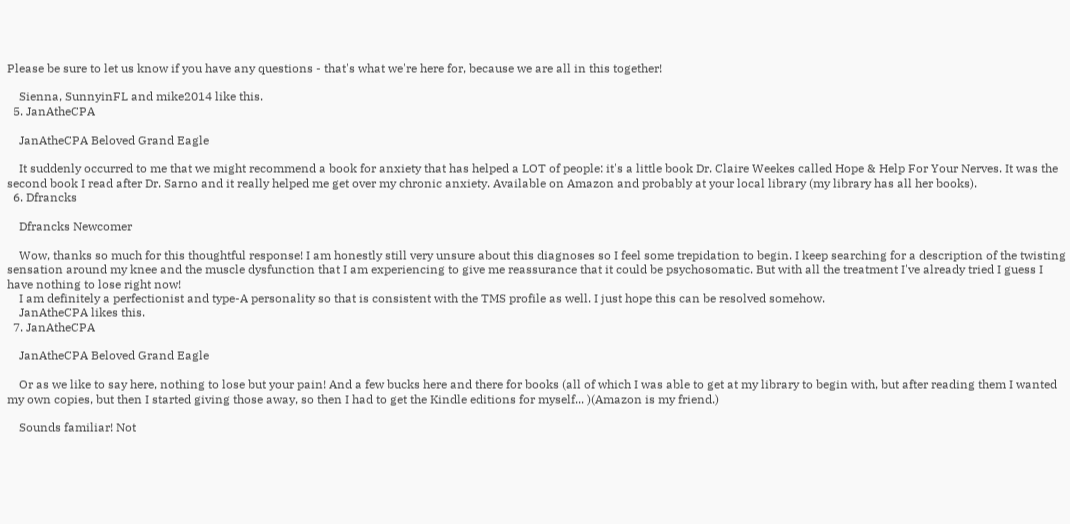Please be sure to let us know if you have any questions - that's what we're here for, because we are all in this together!

    Sienna, SunnyinFL and mike2014 like this.
  5. JanAtheCPA

    JanAtheCPA Beloved Grand Eagle

    It suddenly occurred to me that we might recommend a book for anxiety that has helped a LOT of people: it's a little book Dr. Claire Weekes called Hope & Help For Your Nerves. It was the second book I read after Dr. Sarno and it really helped me get over my chronic anxiety. Available on Amazon and probably at your local library (my library has all her books).
  6. Dfrancks

    Dfrancks Newcomer

    Wow, thanks so much for this thoughtful response! I am honestly still very unsure about this diagnoses so I feel some trepidation to begin. I keep searching for a description of the twisting sensation around my knee and the muscle dysfunction that I am experiencing to give me reassurance that it could be psychosomatic. But with all the treatment I've already tried I guess I have nothing to lose right now!
    I am definitely a perfectionist and type-A personality so that is consistent with the TMS profile as well. I just hope this can be resolved somehow.
    JanAtheCPA likes this.
  7. JanAtheCPA

    JanAtheCPA Beloved Grand Eagle

    Or as we like to say here, nothing to lose but your pain! And a few bucks here and there for books (all of which I was able to get at my library to begin with, but after reading them I wanted my own copies, but then I started giving those away, so then I had to get the Kindle editions for myself... )(Amazon is my friend.)

    Sounds familiar! Not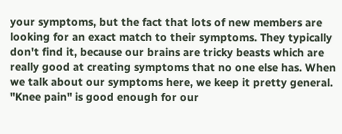your symptoms, but the fact that lots of new members are looking for an exact match to their symptoms. They typically don't find it, because our brains are tricky beasts which are really good at creating symptoms that no one else has. When we talk about our symptoms here, we keep it pretty general. "Knee pain" is good enough for our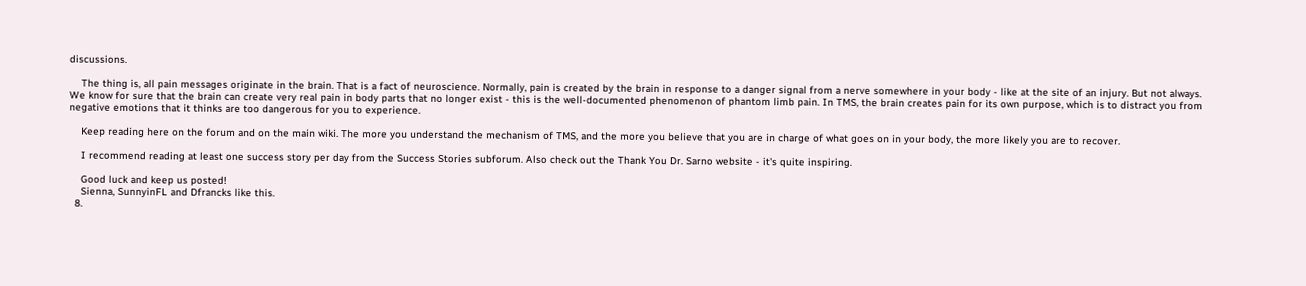discussions.

    The thing is, all pain messages originate in the brain. That is a fact of neuroscience. Normally, pain is created by the brain in response to a danger signal from a nerve somewhere in your body - like at the site of an injury. But not always. We know for sure that the brain can create very real pain in body parts that no longer exist - this is the well-documented phenomenon of phantom limb pain. In TMS, the brain creates pain for its own purpose, which is to distract you from negative emotions that it thinks are too dangerous for you to experience.

    Keep reading here on the forum and on the main wiki. The more you understand the mechanism of TMS, and the more you believe that you are in charge of what goes on in your body, the more likely you are to recover.

    I recommend reading at least one success story per day from the Success Stories subforum. Also check out the Thank You Dr. Sarno website - it's quite inspiring.

    Good luck and keep us posted!
    Sienna, SunnyinFL and Dfrancks like this.
  8.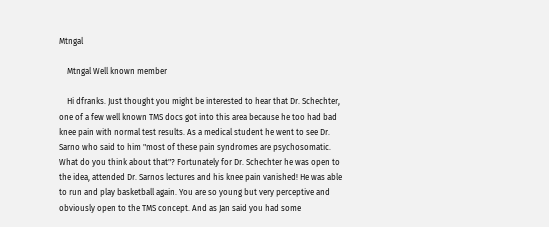Mtngal

    Mtngal Well known member

    Hi dfranks. Just thought you might be interested to hear that Dr. Schechter, one of a few well known TMS docs got into this area because he too had bad knee pain with normal test results. As a medical student he went to see Dr. Sarno who said to him "most of these pain syndromes are psychosomatic. What do you think about that"? Fortunately for Dr. Schechter he was open to the idea, attended Dr. Sarnos lectures and his knee pain vanished! He was able to run and play basketball again. You are so young but very perceptive and obviously open to the TMS concept. And as Jan said you had some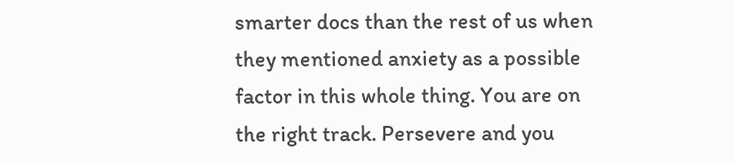smarter docs than the rest of us when they mentioned anxiety as a possible factor in this whole thing. You are on the right track. Persevere and you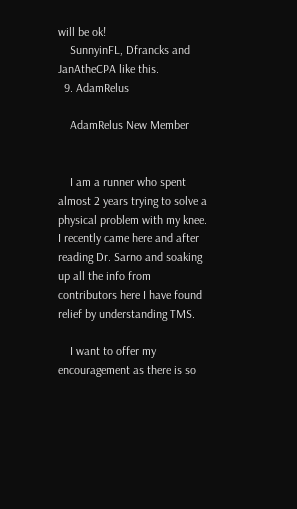will be ok!
    SunnyinFL, Dfrancks and JanAtheCPA like this.
  9. AdamRelus

    AdamRelus New Member


    I am a runner who spent almost 2 years trying to solve a physical problem with my knee. I recently came here and after reading Dr. Sarno and soaking up all the info from contributors here I have found relief by understanding TMS.

    I want to offer my encouragement as there is so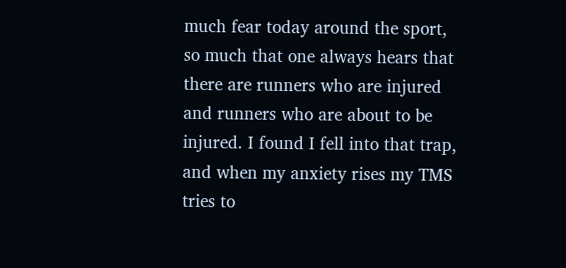much fear today around the sport, so much that one always hears that there are runners who are injured and runners who are about to be injured. I found I fell into that trap, and when my anxiety rises my TMS tries to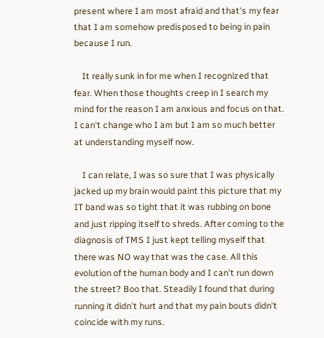present where I am most afraid and that's my fear that I am somehow predisposed to being in pain because I run.

    It really sunk in for me when I recognized that fear. When those thoughts creep in I search my mind for the reason I am anxious and focus on that. I can't change who I am but I am so much better at understanding myself now.

    I can relate, I was so sure that I was physically jacked up my brain would paint this picture that my IT band was so tight that it was rubbing on bone and just ripping itself to shreds. After coming to the diagnosis of TMS I just kept telling myself that there was NO way that was the case. All this evolution of the human body and I can't run down the street? Boo that. Steadily I found that during running it didn't hurt and that my pain bouts didn't coincide with my runs.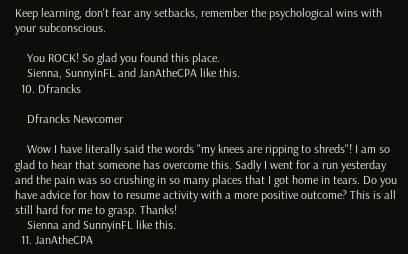Keep learning, don't fear any setbacks, remember the psychological wins with your subconscious.

    You ROCK! So glad you found this place.
    Sienna, SunnyinFL and JanAtheCPA like this.
  10. Dfrancks

    Dfrancks Newcomer

    Wow I have literally said the words "my knees are ripping to shreds"! I am so glad to hear that someone has overcome this. Sadly I went for a run yesterday and the pain was so crushing in so many places that I got home in tears. Do you have advice for how to resume activity with a more positive outcome? This is all still hard for me to grasp. Thanks!
    Sienna and SunnyinFL like this.
  11. JanAtheCPA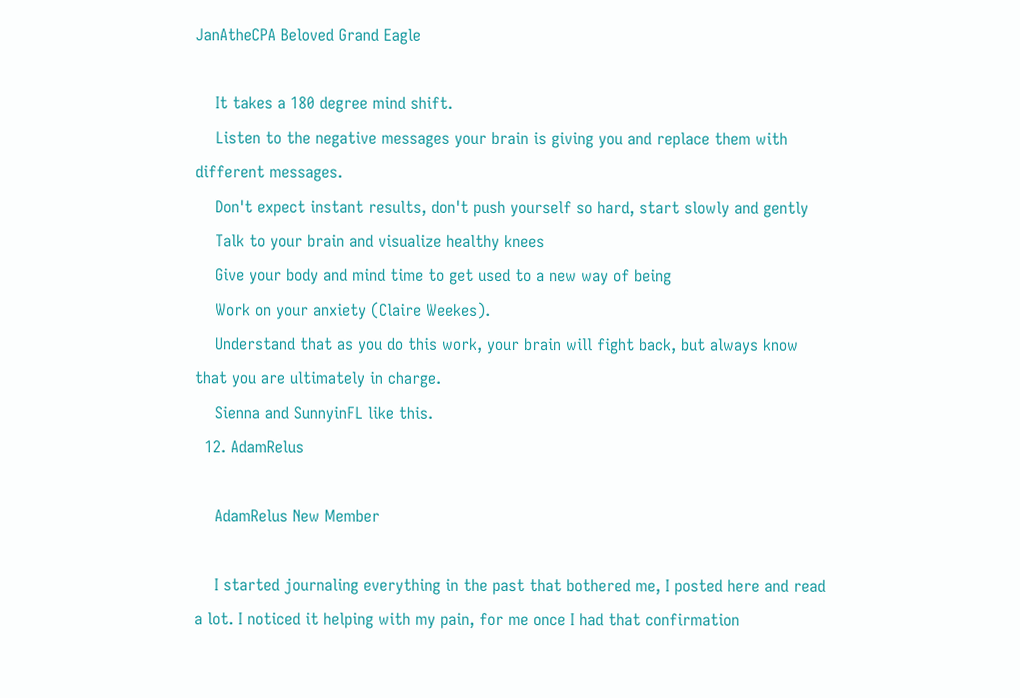JanAtheCPA Beloved Grand Eagle

    It takes a 180 degree mind shift.
    Listen to the negative messages your brain is giving you and replace them with different messages.
    Don't expect instant results, don't push yourself so hard, start slowly and gently
    Talk to your brain and visualize healthy knees
    Give your body and mind time to get used to a new way of being
    Work on your anxiety (Claire Weekes).
    Understand that as you do this work, your brain will fight back, but always know that you are ultimately in charge.
    Sienna and SunnyinFL like this.
  12. AdamRelus

    AdamRelus New Member

    I started journaling everything in the past that bothered me, I posted here and read a lot. I noticed it helping with my pain, for me once I had that confirmation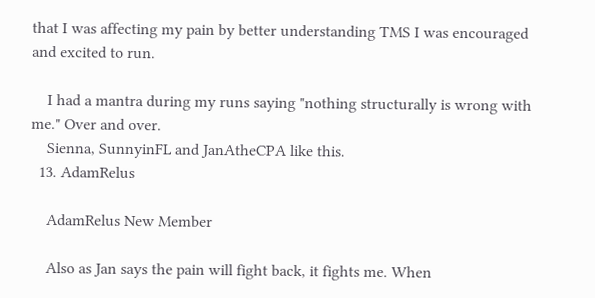that I was affecting my pain by better understanding TMS I was encouraged and excited to run.

    I had a mantra during my runs saying "nothing structurally is wrong with me." Over and over.
    Sienna, SunnyinFL and JanAtheCPA like this.
  13. AdamRelus

    AdamRelus New Member

    Also as Jan says the pain will fight back, it fights me. When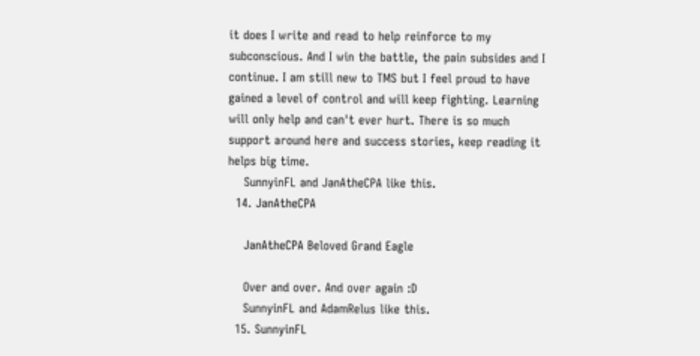it does I write and read to help reinforce to my subconscious. And I win the battle, the pain subsides and I continue. I am still new to TMS but I feel proud to have gained a level of control and will keep fighting. Learning will only help and can't ever hurt. There is so much support around here and success stories, keep reading it helps big time.
    SunnyinFL and JanAtheCPA like this.
  14. JanAtheCPA

    JanAtheCPA Beloved Grand Eagle

    Over and over. And over again :D
    SunnyinFL and AdamRelus like this.
  15. SunnyinFL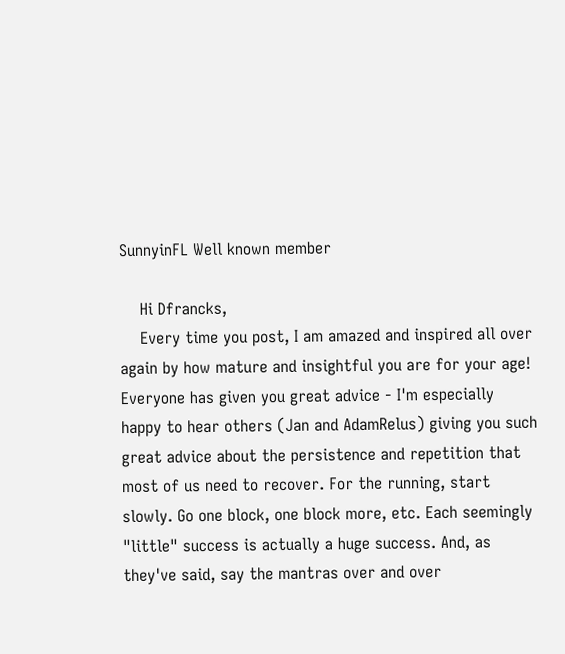SunnyinFL Well known member

    Hi Dfrancks,
    Every time you post, I am amazed and inspired all over again by how mature and insightful you are for your age! Everyone has given you great advice - I'm especially happy to hear others (Jan and AdamRelus) giving you such great advice about the persistence and repetition that most of us need to recover. For the running, start slowly. Go one block, one block more, etc. Each seemingly "little" success is actually a huge success. And, as they've said, say the mantras over and over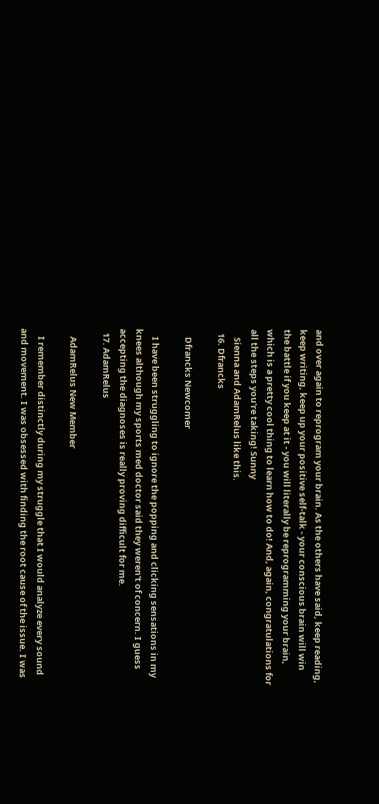and over again to reprogram your brain. As the others have said, keep reading, keep writing, keep up your positive self-talk - your conscious brain will win the battle if you keep at it - you will literally be reprogramming your brain, which is a pretty cool thing to learn how to do! And, again, congratulations for all the steps you're taking! Sunny
    Sienna and AdamRelus like this.
  16. Dfrancks

    Dfrancks Newcomer

    I have been struggling to ignore the popping and clicking sensations in my knees although my sports med doctor said they weren't of concern. I guess accepting the diagnoses is really proving difficult for me.
  17. AdamRelus

    AdamRelus New Member

    I remember distinctly during my struggle that I would analyze every sound and movement. I was obsessed with finding the root cause of the issue. I was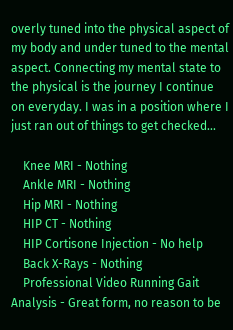overly tuned into the physical aspect of my body and under tuned to the mental aspect. Connecting my mental state to the physical is the journey I continue on everyday. I was in a position where I just ran out of things to get checked...

    Knee MRI - Nothing
    Ankle MRI - Nothing
    Hip MRI - Nothing
    HIP CT - Nothing
    HIP Cortisone Injection - No help
    Back X-Rays - Nothing
    Professional Video Running Gait Analysis - Great form, no reason to be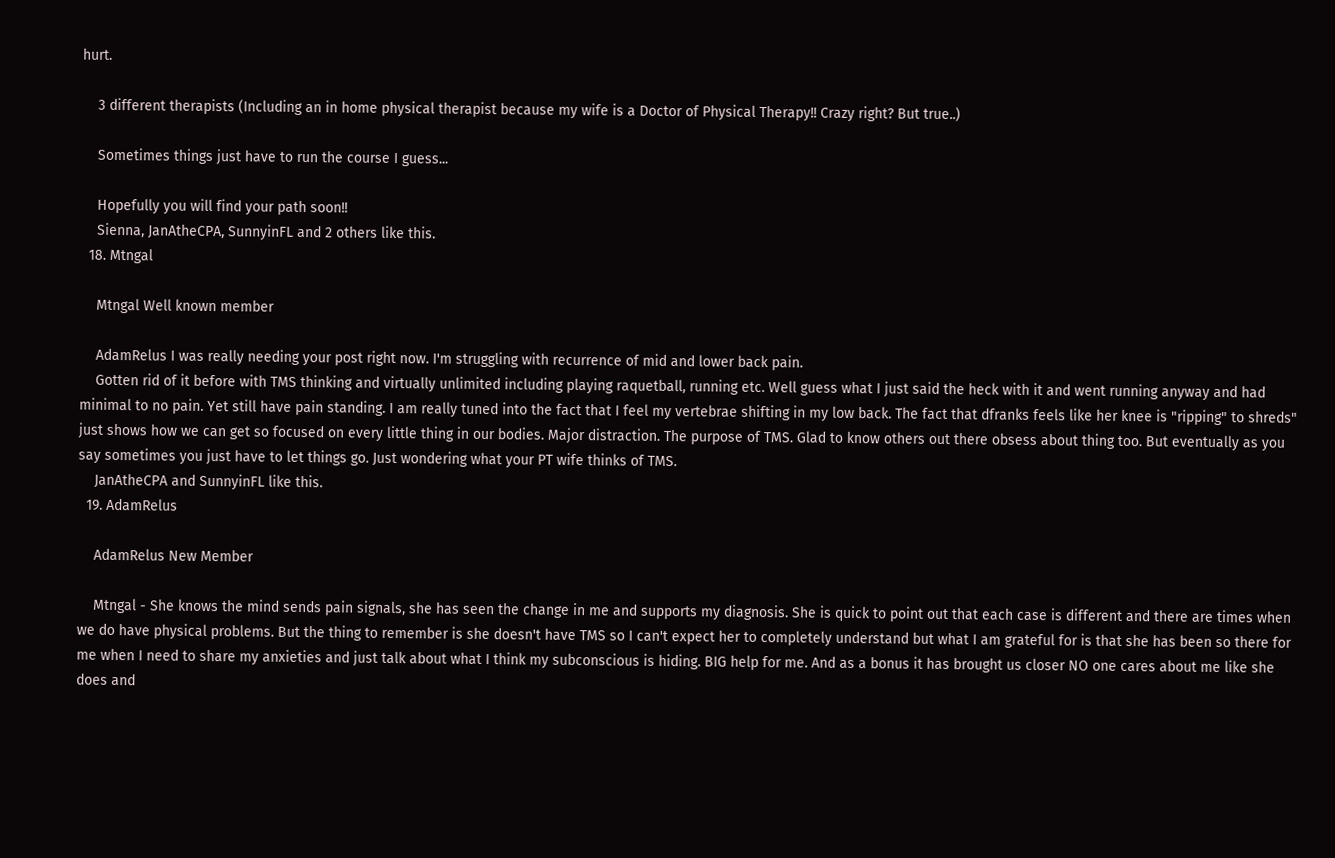hurt.

    3 different therapists (Including an in home physical therapist because my wife is a Doctor of Physical Therapy!! Crazy right? But true..)

    Sometimes things just have to run the course I guess...

    Hopefully you will find your path soon!!
    Sienna, JanAtheCPA, SunnyinFL and 2 others like this.
  18. Mtngal

    Mtngal Well known member

    AdamRelus I was really needing your post right now. I'm struggling with recurrence of mid and lower back pain.
    Gotten rid of it before with TMS thinking and virtually unlimited including playing raquetball, running etc. Well guess what I just said the heck with it and went running anyway and had minimal to no pain. Yet still have pain standing. I am really tuned into the fact that I feel my vertebrae shifting in my low back. The fact that dfranks feels like her knee is "ripping" to shreds" just shows how we can get so focused on every little thing in our bodies. Major distraction. The purpose of TMS. Glad to know others out there obsess about thing too. But eventually as you say sometimes you just have to let things go. Just wondering what your PT wife thinks of TMS.
    JanAtheCPA and SunnyinFL like this.
  19. AdamRelus

    AdamRelus New Member

    Mtngal - She knows the mind sends pain signals, she has seen the change in me and supports my diagnosis. She is quick to point out that each case is different and there are times when we do have physical problems. But the thing to remember is she doesn't have TMS so I can't expect her to completely understand but what I am grateful for is that she has been so there for me when I need to share my anxieties and just talk about what I think my subconscious is hiding. BIG help for me. And as a bonus it has brought us closer NO one cares about me like she does and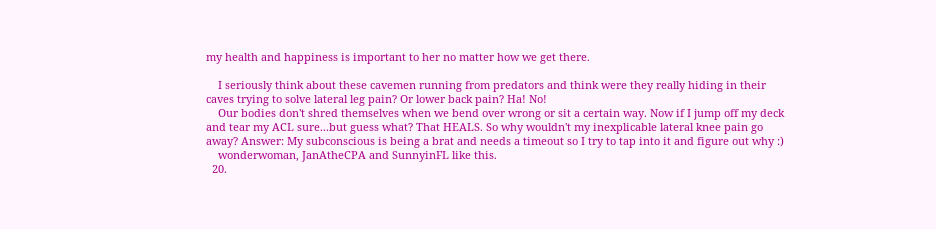my health and happiness is important to her no matter how we get there.

    I seriously think about these cavemen running from predators and think were they really hiding in their caves trying to solve lateral leg pain? Or lower back pain? Ha! No!
    Our bodies don't shred themselves when we bend over wrong or sit a certain way. Now if I jump off my deck and tear my ACL sure...but guess what? That HEALS. So why wouldn't my inexplicable lateral knee pain go away? Answer: My subconscious is being a brat and needs a timeout so I try to tap into it and figure out why :)
    wonderwoman, JanAtheCPA and SunnyinFL like this.
  20.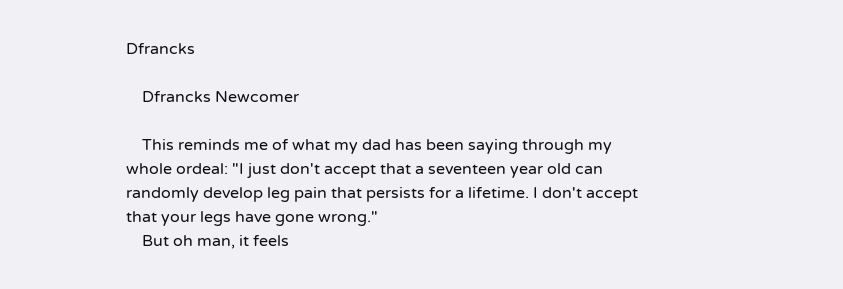Dfrancks

    Dfrancks Newcomer

    This reminds me of what my dad has been saying through my whole ordeal: "I just don't accept that a seventeen year old can randomly develop leg pain that persists for a lifetime. I don't accept that your legs have gone wrong."
    But oh man, it feels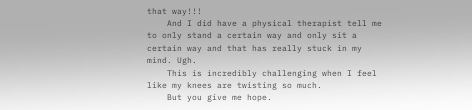that way!!!
    And I did have a physical therapist tell me to only stand a certain way and only sit a certain way and that has really stuck in my mind. Ugh.
    This is incredibly challenging when I feel like my knees are twisting so much.
    But you give me hope.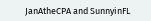JanAtheCPA and SunnyinFL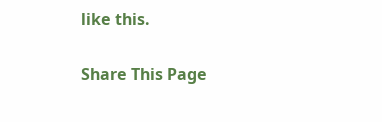like this.

Share This Page